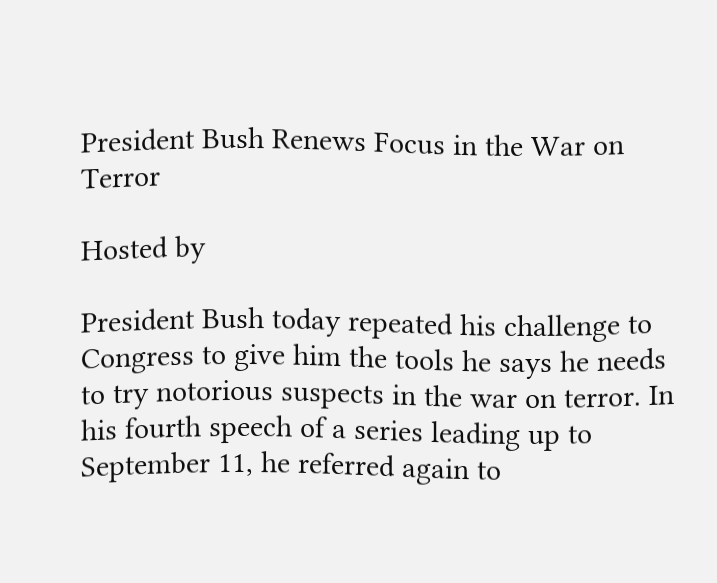President Bush Renews Focus in the War on Terror

Hosted by

President Bush today repeated his challenge to Congress to give him the tools he says he needs to try notorious suspects in the war on terror. In his fourth speech of a series leading up to September 11, he referred again to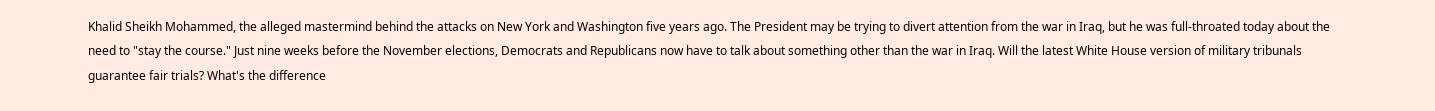Khalid Sheikh Mohammed, the alleged mastermind behind the attacks on New York and Washington five years ago. The President may be trying to divert attention from the war in Iraq, but he was full-throated today about the need to "stay the course." Just nine weeks before the November elections, Democrats and Republicans now have to talk about something other than the war in Iraq. Will the latest White House version of military tribunals guarantee fair trials? What's the difference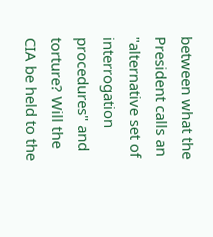between what the President calls an "alternative set of interrogation procedures" and torture? Will the CIA be held to the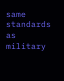same standards as military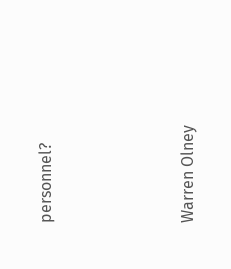personnel?




Warren Olney